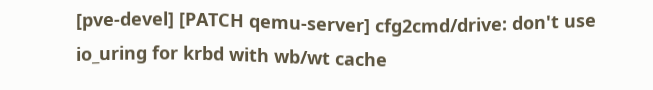[pve-devel] [PATCH qemu-server] cfg2cmd/drive: don't use io_uring for krbd with wb/wt cache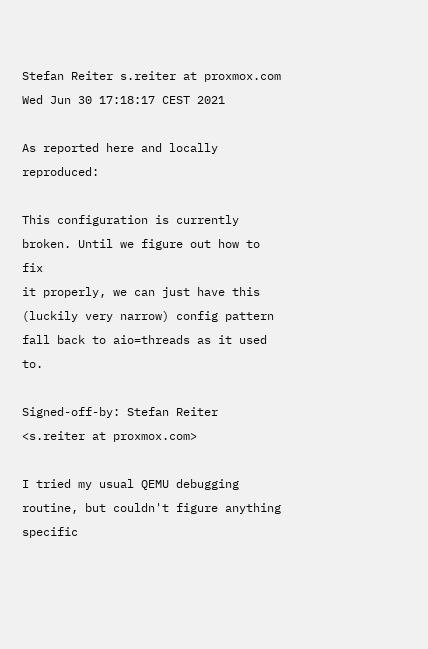Stefan Reiter s.reiter at proxmox.com
Wed Jun 30 17:18:17 CEST 2021

As reported here and locally reproduced:

This configuration is currently broken. Until we figure out how to fix
it properly, we can just have this (luckily very narrow) config pattern
fall back to aio=threads as it used to.

Signed-off-by: Stefan Reiter <s.reiter at proxmox.com>

I tried my usual QEMU debugging routine, but couldn't figure anything specific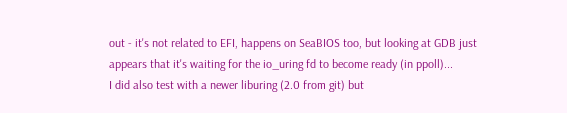out - it's not related to EFI, happens on SeaBIOS too, but looking at GDB just
appears that it's waiting for the io_uring fd to become ready (in ppoll)...
I did also test with a newer liburing (2.0 from git) but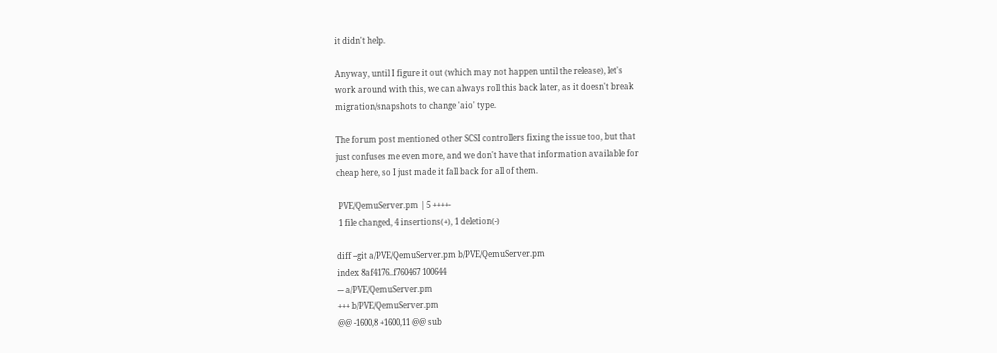it didn't help.

Anyway, until I figure it out (which may not happen until the release), let's
work around with this, we can always roll this back later, as it doesn't break
migration/snapshots to change 'aio' type.

The forum post mentioned other SCSI controllers fixing the issue too, but that
just confuses me even more, and we don't have that information available for
cheap here, so I just made it fall back for all of them.

 PVE/QemuServer.pm | 5 ++++-
 1 file changed, 4 insertions(+), 1 deletion(-)

diff --git a/PVE/QemuServer.pm b/PVE/QemuServer.pm
index 8af4176..f760467 100644
--- a/PVE/QemuServer.pm
+++ b/PVE/QemuServer.pm
@@ -1600,8 +1600,11 @@ sub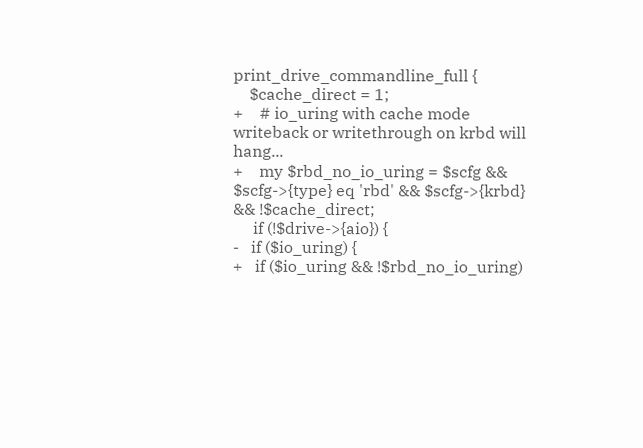print_drive_commandline_full {
    $cache_direct = 1;
+    # io_uring with cache mode writeback or writethrough on krbd will hang...
+    my $rbd_no_io_uring = $scfg && $scfg->{type} eq 'rbd' && $scfg->{krbd} && !$cache_direct;
     if (!$drive->{aio}) {
-   if ($io_uring) {
+   if ($io_uring && !$rbd_no_io_uring)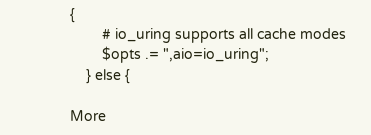{
        # io_uring supports all cache modes
        $opts .= ",aio=io_uring";
    } else {

More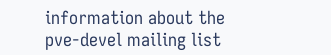information about the pve-devel mailing list